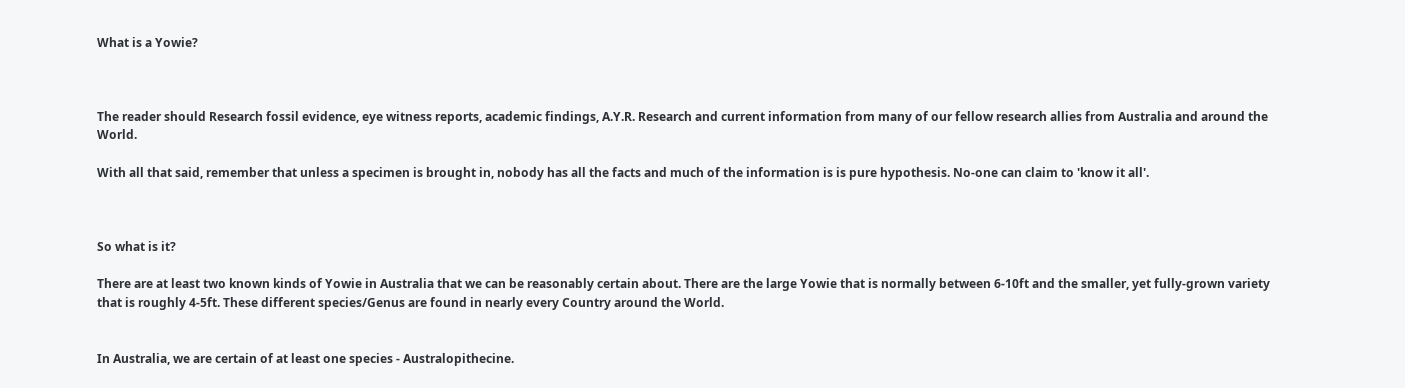What is a Yowie?



The reader should Research fossil evidence, eye witness reports, academic findings, A.Y.R. Research and current information from many of our fellow research allies from Australia and around the World.

With all that said, remember that unless a specimen is brought in, nobody has all the facts and much of the information is is pure hypothesis. No-one can claim to 'know it all'.



So what is it?

There are at least two known kinds of Yowie in Australia that we can be reasonably certain about. There are the large Yowie that is normally between 6-10ft and the smaller, yet fully-grown variety that is roughly 4-5ft. These different species/Genus are found in nearly every Country around the World.


In Australia, we are certain of at least one species - Australopithecine.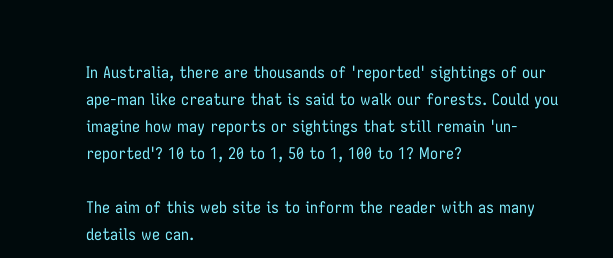In Australia, there are thousands of 'reported' sightings of our ape-man like creature that is said to walk our forests. Could you imagine how may reports or sightings that still remain 'un-reported'? 10 to 1, 20 to 1, 50 to 1, 100 to 1? More?

The aim of this web site is to inform the reader with as many details we can.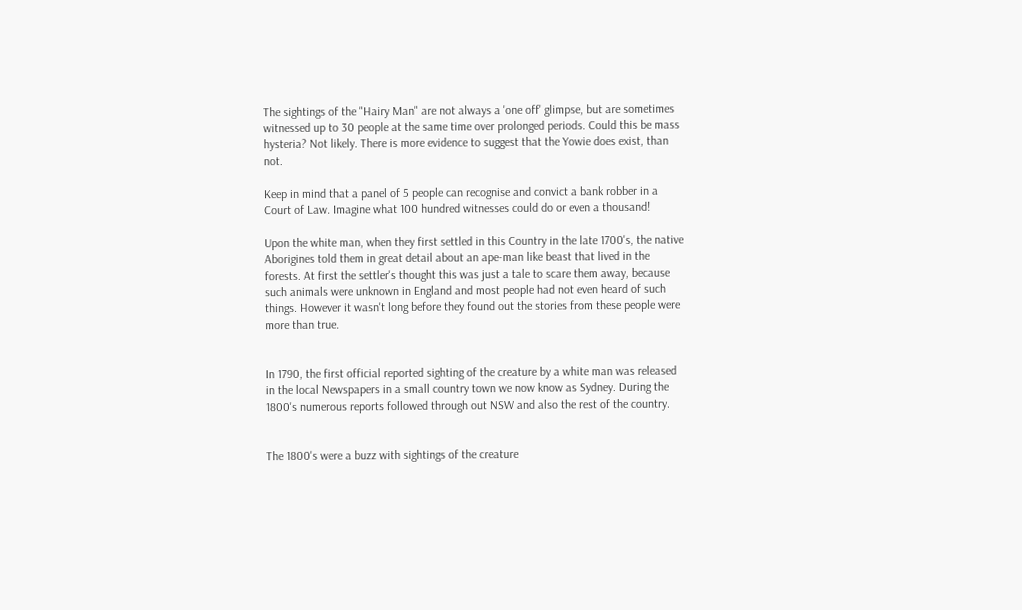The sightings of the "Hairy Man" are not always a 'one off' glimpse, but are sometimes witnessed up to 30 people at the same time over prolonged periods. Could this be mass hysteria? Not likely. There is more evidence to suggest that the Yowie does exist, than not.

Keep in mind that a panel of 5 people can recognise and convict a bank robber in a Court of Law. Imagine what 100 hundred witnesses could do or even a thousand!

Upon the white man, when they first settled in this Country in the late 1700's, the native Aborigines told them in great detail about an ape-man like beast that lived in the forests. At first the settler's thought this was just a tale to scare them away, because such animals were unknown in England and most people had not even heard of such things. However it wasn't long before they found out the stories from these people were more than true.


In 1790, the first official reported sighting of the creature by a white man was released in the local Newspapers in a small country town we now know as Sydney. During the 1800's numerous reports followed through out NSW and also the rest of the country.


The 1800's were a buzz with sightings of the creature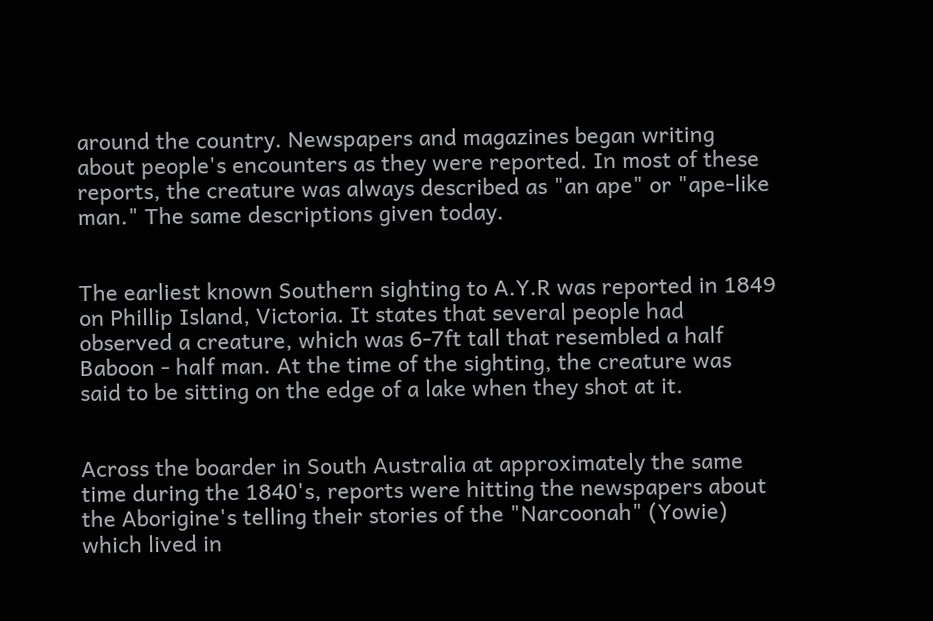around the country. Newspapers and magazines began writing about people's encounters as they were reported. In most of these reports, the creature was always described as "an ape" or "ape-like man." The same descriptions given today.


The earliest known Southern sighting to A.Y.R was reported in 1849 on Phillip Island, Victoria. It states that several people had observed a creature, which was 6-7ft tall that resembled a half Baboon - half man. At the time of the sighting, the creature was said to be sitting on the edge of a lake when they shot at it.


Across the boarder in South Australia at approximately the same time during the 1840's, reports were hitting the newspapers about the Aborigine's telling their stories of the "Narcoonah" (Yowie) which lived in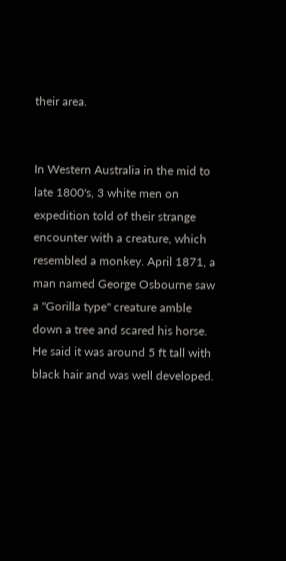their area.


In Western Australia in the mid to late 1800's, 3 white men on expedition told of their strange encounter with a creature, which resembled a monkey. April 1871, a man named George Osbourne saw a "Gorilla type" creature amble down a tree and scared his horse. He said it was around 5 ft tall with black hair and was well developed.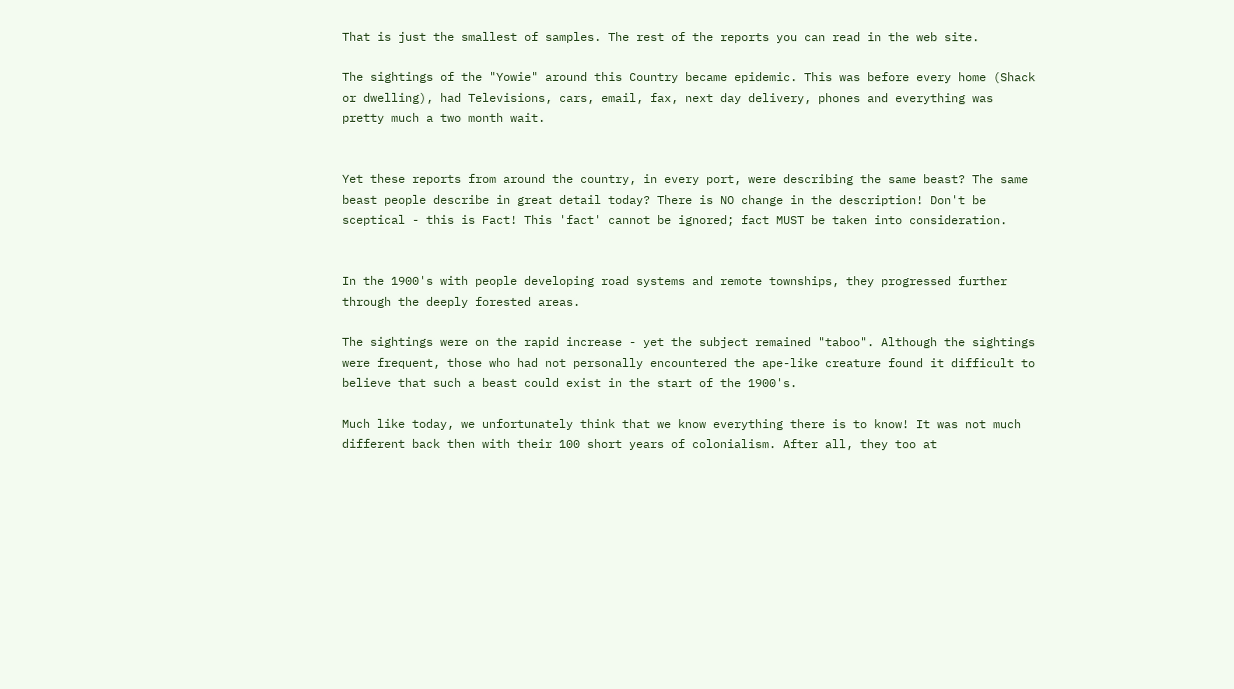That is just the smallest of samples. The rest of the reports you can read in the web site.

The sightings of the "Yowie" around this Country became epidemic. This was before every home (Shack or dwelling), had Televisions, cars, email, fax, next day delivery, phones and everything was pretty much a two month wait.


Yet these reports from around the country, in every port, were describing the same beast? The same beast people describe in great detail today? There is NO change in the description! Don't be sceptical - this is Fact! This 'fact' cannot be ignored; fact MUST be taken into consideration.


In the 1900's with people developing road systems and remote townships, they progressed further through the deeply forested areas.

The sightings were on the rapid increase - yet the subject remained "taboo". Although the sightings were frequent, those who had not personally encountered the ape-like creature found it difficult to believe that such a beast could exist in the start of the 1900's.

Much like today, we unfortunately think that we know everything there is to know! It was not much different back then with their 100 short years of colonialism. After all, they too at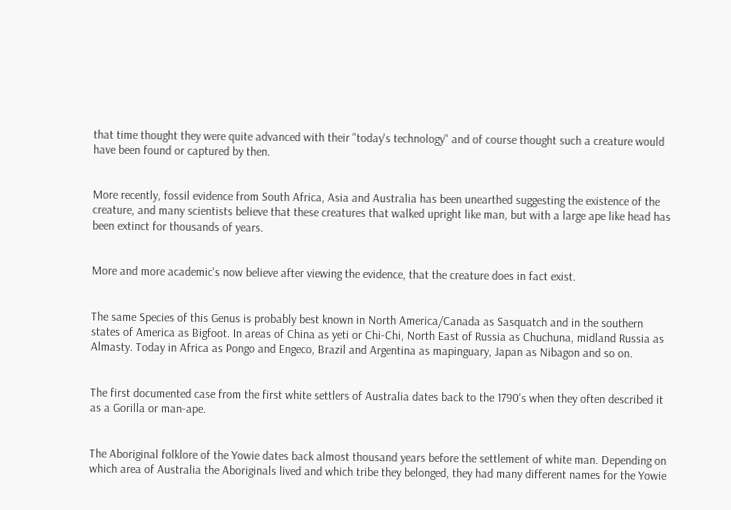that time thought they were quite advanced with their "today's technology" and of course thought such a creature would have been found or captured by then.


More recently, fossil evidence from South Africa, Asia and Australia has been unearthed suggesting the existence of the creature, and many scientists believe that these creatures that walked upright like man, but with a large ape like head has been extinct for thousands of years.


More and more academic's now believe after viewing the evidence, that the creature does in fact exist.


The same Species of this Genus is probably best known in North America/Canada as Sasquatch and in the southern states of America as Bigfoot. In areas of China as yeti or Chi-Chi, North East of Russia as Chuchuna, midland Russia as Almasty. Today in Africa as Pongo and Engeco, Brazil and Argentina as mapinguary, Japan as Nibagon and so on.


The first documented case from the first white settlers of Australia dates back to the 1790's when they often described it as a Gorilla or man-ape.


The Aboriginal folklore of the Yowie dates back almost thousand years before the settlement of white man. Depending on which area of Australia the Aboriginals lived and which tribe they belonged, they had many different names for the Yowie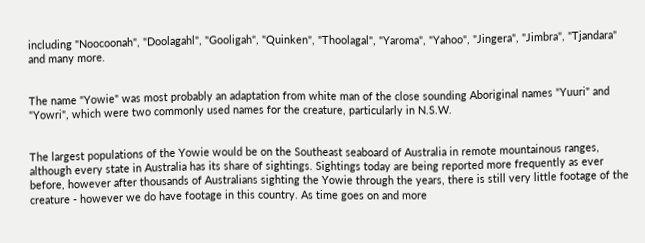including "Noocoonah", "Doolagahl", "Gooligah", "Quinken", "Thoolagal", "Yaroma", "Yahoo", "Jingera", "Jimbra", "Tjandara" and many more.


The name "Yowie" was most probably an adaptation from white man of the close sounding Aboriginal names "Yuuri" and "Yowri", which were two commonly used names for the creature, particularly in N.S.W.


The largest populations of the Yowie would be on the Southeast seaboard of Australia in remote mountainous ranges, although every state in Australia has its share of sightings. Sightings today are being reported more frequently as ever before, however after thousands of Australians sighting the Yowie through the years, there is still very little footage of the creature - however we do have footage in this country. As time goes on and more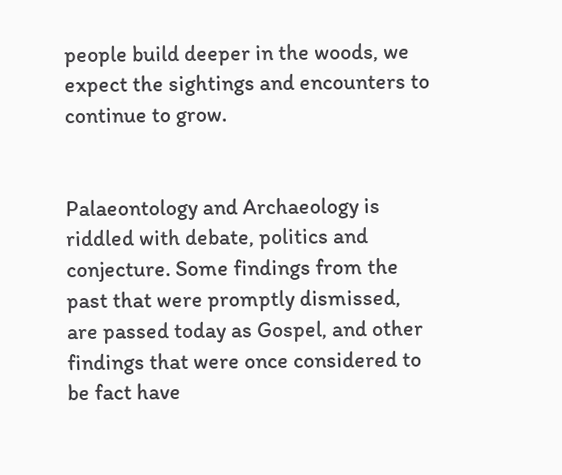people build deeper in the woods, we expect the sightings and encounters to continue to grow.


Palaeontology and Archaeology is riddled with debate, politics and conjecture. Some findings from the past that were promptly dismissed, are passed today as Gospel, and other findings that were once considered to be fact have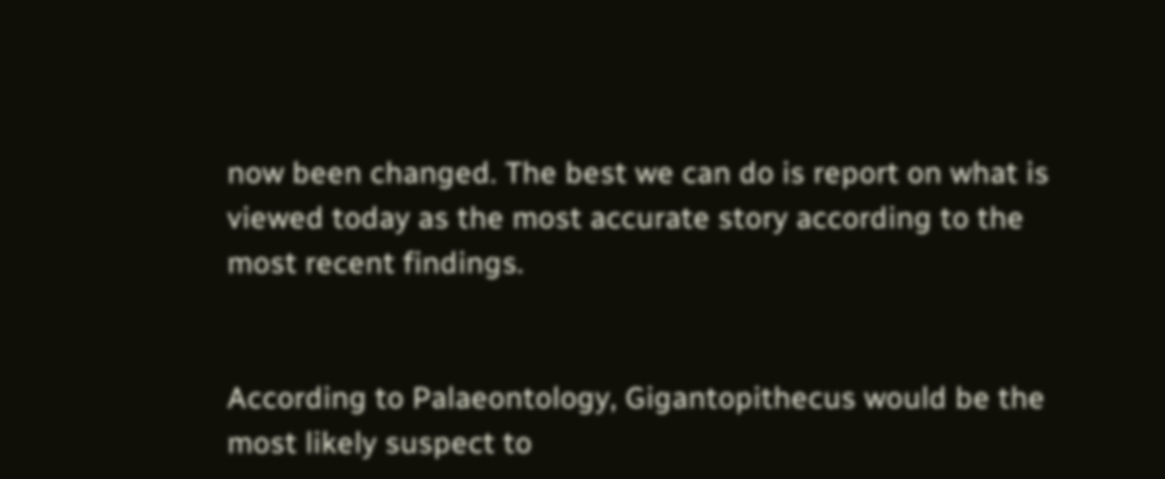now been changed. The best we can do is report on what is viewed today as the most accurate story according to the most recent findings.


According to Palaeontology, Gigantopithecus would be the most likely suspect to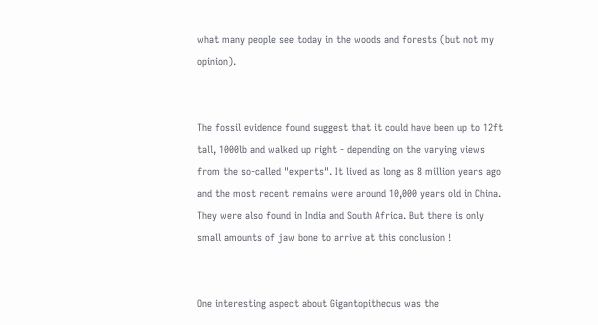what many people see today in the woods and forests (but not my opinion).


The fossil evidence found suggest that it could have been up to 12ft tall, 1000lb and walked up right - depending on the varying views from the so-called "experts". It lived as long as 8 million years ago and the most recent remains were around 10,000 years old in China. They were also found in India and South Africa. But there is only small amounts of jaw bone to arrive at this conclusion !


One interesting aspect about Gigantopithecus was the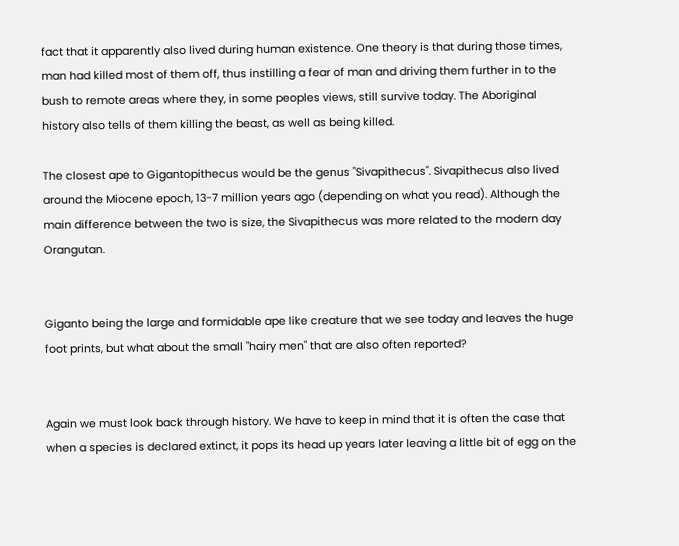fact that it apparently also lived during human existence. One theory is that during those times, man had killed most of them off, thus instilling a fear of man and driving them further in to the bush to remote areas where they, in some peoples views, still survive today. The Aboriginal history also tells of them killing the beast, as well as being killed.

The closest ape to Gigantopithecus would be the genus "Sivapithecus". Sivapithecus also lived around the Miocene epoch, 13-7 million years ago (depending on what you read). Although the main difference between the two is size, the Sivapithecus was more related to the modern day Orangutan.


Giganto being the large and formidable ape like creature that we see today and leaves the huge foot prints, but what about the small "hairy men" that are also often reported?


Again we must look back through history. We have to keep in mind that it is often the case that when a species is declared extinct, it pops its head up years later leaving a little bit of egg on the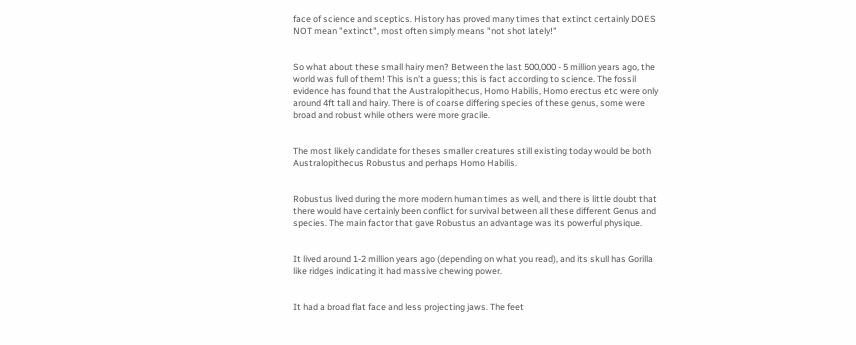face of science and sceptics. History has proved many times that extinct certainly DOES NOT mean "extinct", most often simply means "not shot lately!"


So what about these small hairy men? Between the last 500,000 - 5 million years ago, the world was full of them! This isn't a guess; this is fact according to science. The fossil evidence has found that the Australopithecus, Homo Habilis, Homo erectus etc were only around 4ft tall and hairy. There is of coarse differing species of these genus, some were broad and robust while others were more gracile.


The most likely candidate for theses smaller creatures still existing today would be both Australopithecus Robustus and perhaps Homo Habilis.


Robustus lived during the more modern human times as well, and there is little doubt that there would have certainly been conflict for survival between all these different Genus and species. The main factor that gave Robustus an advantage was its powerful physique.


It lived around 1-2 million years ago (depending on what you read), and its skull has Gorilla like ridges indicating it had massive chewing power.


It had a broad flat face and less projecting jaws. The feet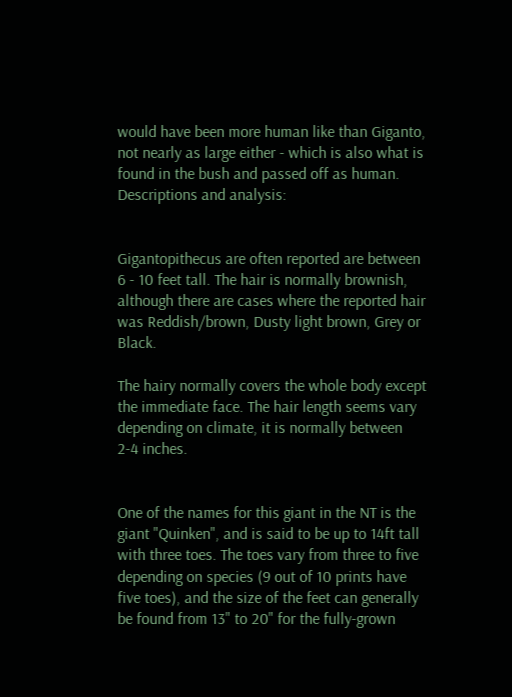would have been more human like than Giganto, not nearly as large either - which is also what is found in the bush and passed off as human.
Descriptions and analysis:


Gigantopithecus are often reported are between 6 - 10 feet tall. The hair is normally brownish, although there are cases where the reported hair was Reddish/brown, Dusty light brown, Grey or Black.

The hairy normally covers the whole body except the immediate face. The hair length seems vary depending on climate, it is normally between 2-4 inches.


One of the names for this giant in the NT is the giant "Quinken", and is said to be up to 14ft tall with three toes. The toes vary from three to five depending on species (9 out of 10 prints have five toes), and the size of the feet can generally be found from 13" to 20" for the fully-grown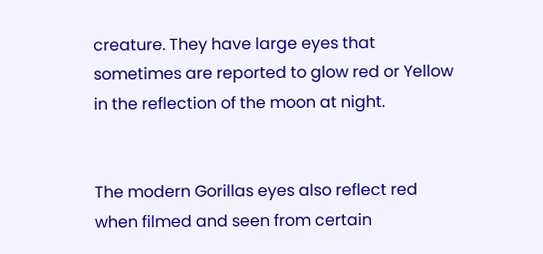creature. They have large eyes that sometimes are reported to glow red or Yellow in the reflection of the moon at night.


The modern Gorillas eyes also reflect red when filmed and seen from certain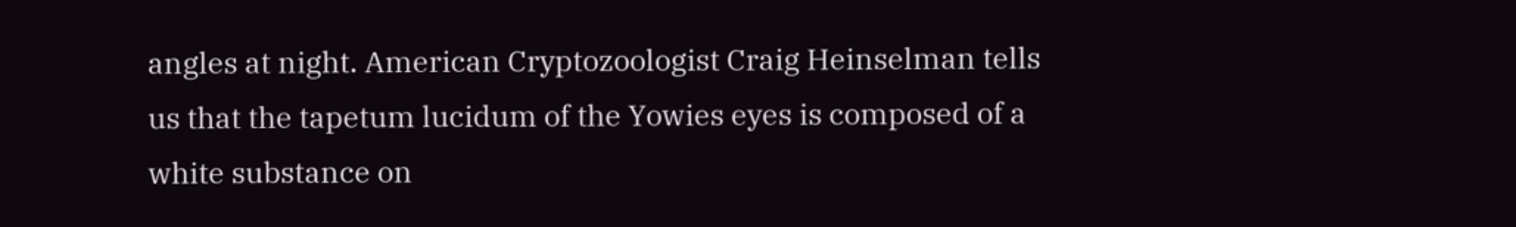angles at night. American Cryptozoologist Craig Heinselman tells us that the tapetum lucidum of the Yowies eyes is composed of a white substance on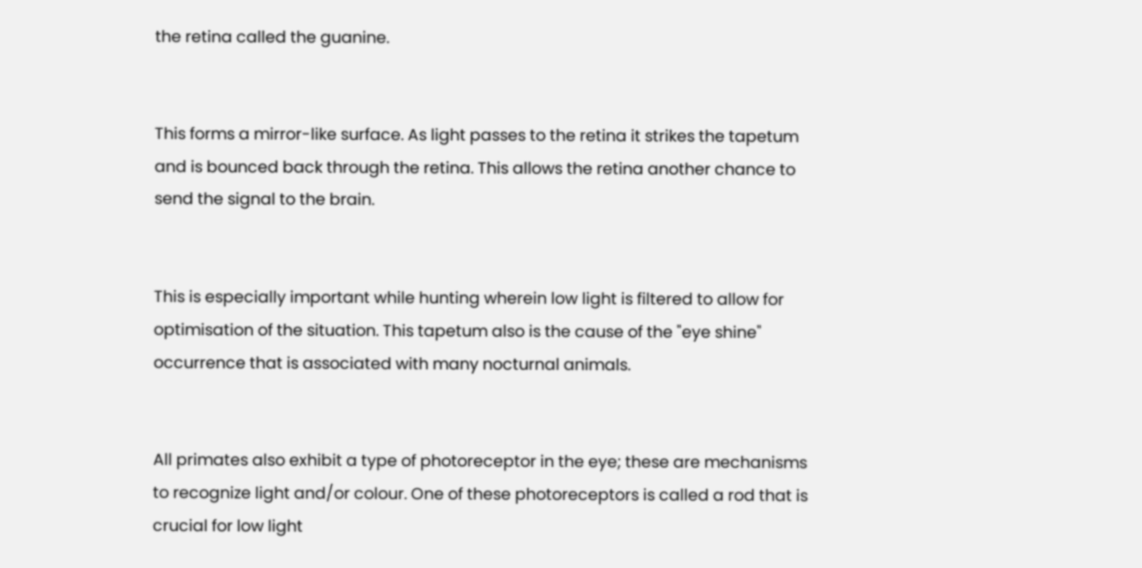the retina called the guanine.


This forms a mirror-like surface. As light passes to the retina it strikes the tapetum and is bounced back through the retina. This allows the retina another chance to send the signal to the brain.


This is especially important while hunting wherein low light is filtered to allow for optimisation of the situation. This tapetum also is the cause of the "eye shine" occurrence that is associated with many nocturnal animals.


All primates also exhibit a type of photoreceptor in the eye; these are mechanisms to recognize light and/or colour. One of these photoreceptors is called a rod that is crucial for low light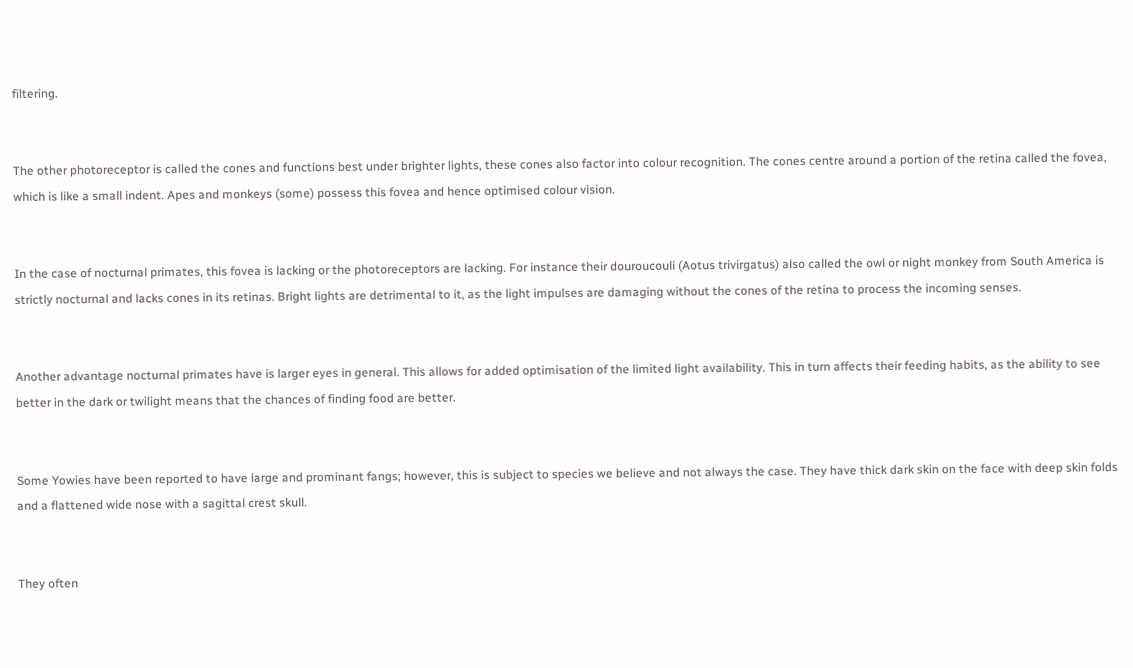filtering.


The other photoreceptor is called the cones and functions best under brighter lights, these cones also factor into colour recognition. The cones centre around a portion of the retina called the fovea, which is like a small indent. Apes and monkeys (some) possess this fovea and hence optimised colour vision.


In the case of nocturnal primates, this fovea is lacking or the photoreceptors are lacking. For instance their douroucouli (Aotus trivirgatus) also called the owl or night monkey from South America is strictly nocturnal and lacks cones in its retinas. Bright lights are detrimental to it, as the light impulses are damaging without the cones of the retina to process the incoming senses.


Another advantage nocturnal primates have is larger eyes in general. This allows for added optimisation of the limited light availability. This in turn affects their feeding habits, as the ability to see better in the dark or twilight means that the chances of finding food are better.


Some Yowies have been reported to have large and prominant fangs; however, this is subject to species we believe and not always the case. They have thick dark skin on the face with deep skin folds and a flattened wide nose with a sagittal crest skull.


They often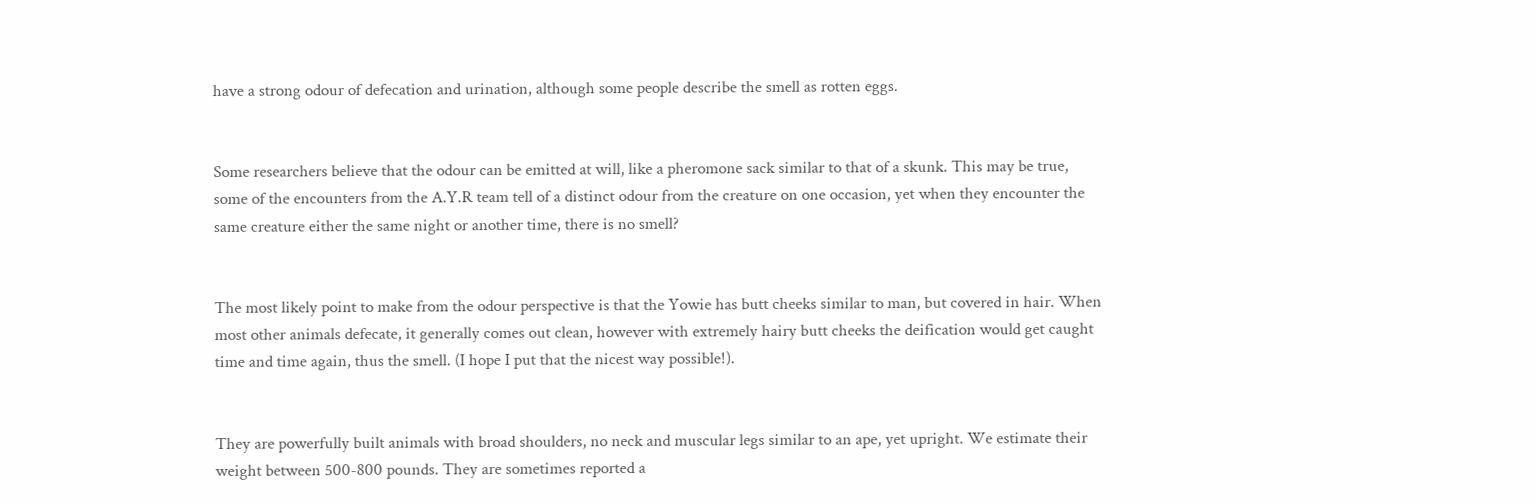have a strong odour of defecation and urination, although some people describe the smell as rotten eggs.


Some researchers believe that the odour can be emitted at will, like a pheromone sack similar to that of a skunk. This may be true, some of the encounters from the A.Y.R team tell of a distinct odour from the creature on one occasion, yet when they encounter the same creature either the same night or another time, there is no smell?


The most likely point to make from the odour perspective is that the Yowie has butt cheeks similar to man, but covered in hair. When most other animals defecate, it generally comes out clean, however with extremely hairy butt cheeks the deification would get caught time and time again, thus the smell. (I hope I put that the nicest way possible!).


They are powerfully built animals with broad shoulders, no neck and muscular legs similar to an ape, yet upright. We estimate their weight between 500-800 pounds. They are sometimes reported a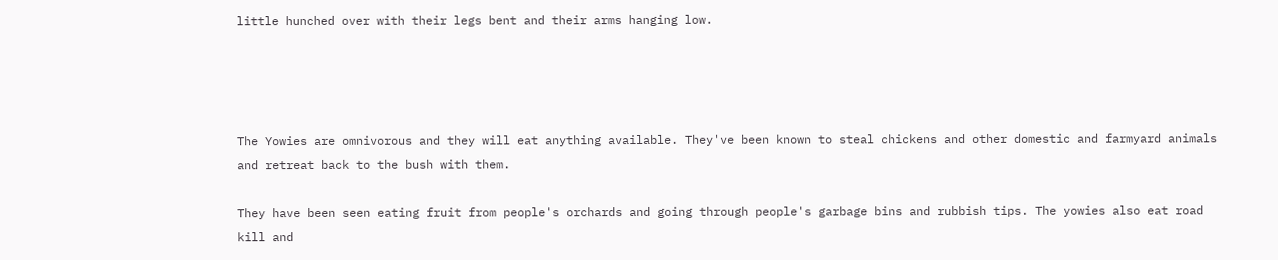little hunched over with their legs bent and their arms hanging low.




The Yowies are omnivorous and they will eat anything available. They've been known to steal chickens and other domestic and farmyard animals and retreat back to the bush with them.

They have been seen eating fruit from people's orchards and going through people's garbage bins and rubbish tips. The yowies also eat road kill and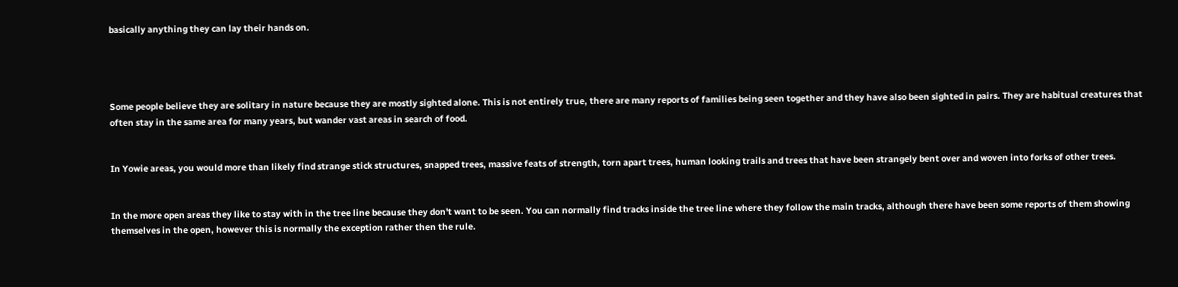basically anything they can lay their hands on.




Some people believe they are solitary in nature because they are mostly sighted alone. This is not entirely true, there are many reports of families being seen together and they have also been sighted in pairs. They are habitual creatures that often stay in the same area for many years, but wander vast areas in search of food.


In Yowie areas, you would more than likely find strange stick structures, snapped trees, massive feats of strength, torn apart trees, human looking trails and trees that have been strangely bent over and woven into forks of other trees.


In the more open areas they like to stay with in the tree line because they don't want to be seen. You can normally find tracks inside the tree line where they follow the main tracks, although there have been some reports of them showing themselves in the open, however this is normally the exception rather then the rule.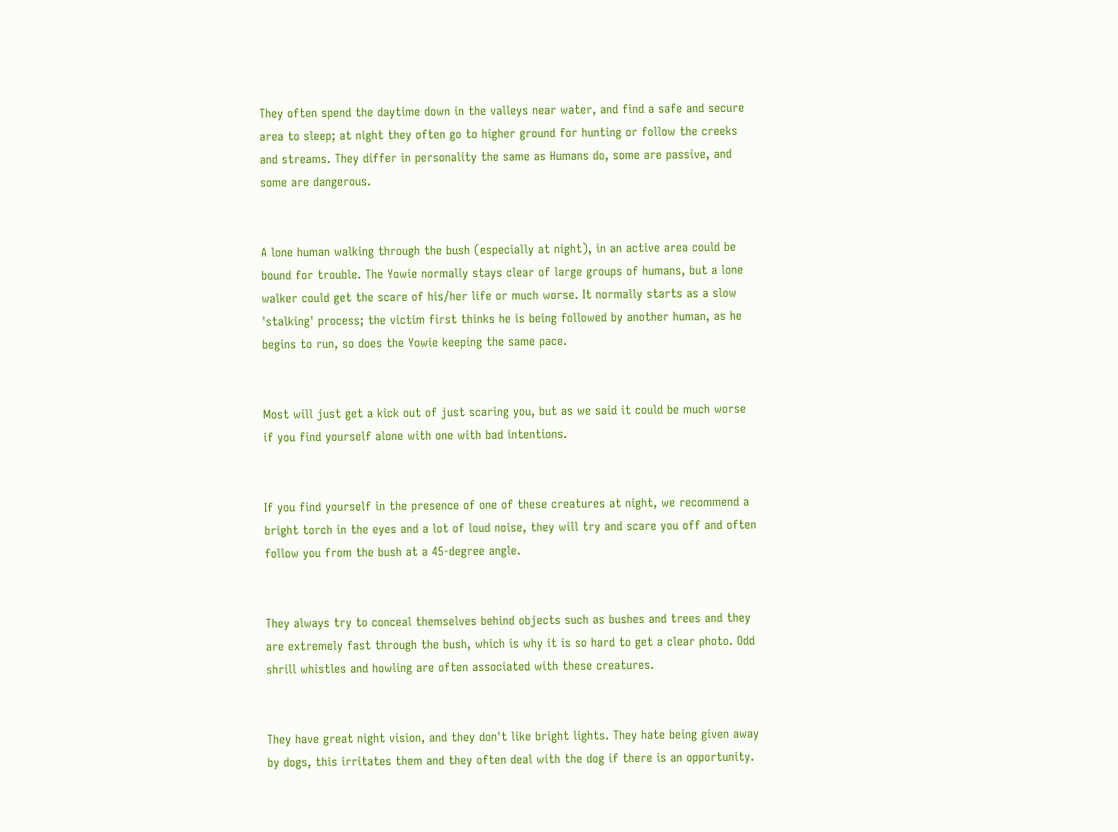They often spend the daytime down in the valleys near water, and find a safe and secure area to sleep; at night they often go to higher ground for hunting or follow the creeks and streams. They differ in personality the same as Humans do, some are passive, and some are dangerous.


A lone human walking through the bush (especially at night), in an active area could be bound for trouble. The Yowie normally stays clear of large groups of humans, but a lone walker could get the scare of his/her life or much worse. It normally starts as a slow 'stalking' process; the victim first thinks he is being followed by another human, as he begins to run, so does the Yowie keeping the same pace.


Most will just get a kick out of just scaring you, but as we said it could be much worse if you find yourself alone with one with bad intentions.


If you find yourself in the presence of one of these creatures at night, we recommend a bright torch in the eyes and a lot of loud noise, they will try and scare you off and often follow you from the bush at a 45-degree angle.


They always try to conceal themselves behind objects such as bushes and trees and they are extremely fast through the bush, which is why it is so hard to get a clear photo. Odd shrill whistles and howling are often associated with these creatures.


They have great night vision, and they don't like bright lights. They hate being given away by dogs, this irritates them and they often deal with the dog if there is an opportunity.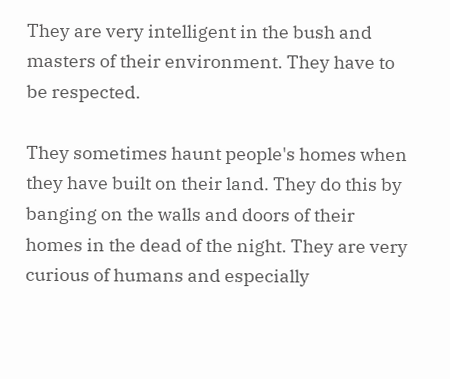They are very intelligent in the bush and masters of their environment. They have to be respected.

They sometimes haunt people's homes when they have built on their land. They do this by banging on the walls and doors of their homes in the dead of the night. They are very curious of humans and especially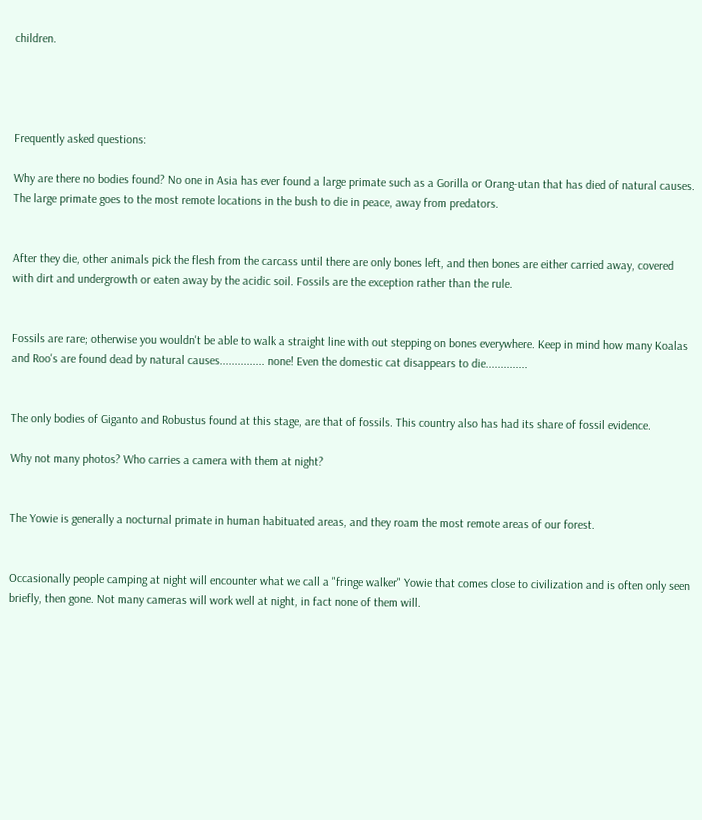children.




Frequently asked questions:

Why are there no bodies found? No one in Asia has ever found a large primate such as a Gorilla or Orang-utan that has died of natural causes. The large primate goes to the most remote locations in the bush to die in peace, away from predators.


After they die, other animals pick the flesh from the carcass until there are only bones left, and then bones are either carried away, covered with dirt and undergrowth or eaten away by the acidic soil. Fossils are the exception rather than the rule.


Fossils are rare; otherwise you wouldn't be able to walk a straight line with out stepping on bones everywhere. Keep in mind how many Koalas and Roo's are found dead by natural causes............... none! Even the domestic cat disappears to die..............


The only bodies of Giganto and Robustus found at this stage, are that of fossils. This country also has had its share of fossil evidence.

Why not many photos? Who carries a camera with them at night?


The Yowie is generally a nocturnal primate in human habituated areas, and they roam the most remote areas of our forest.


Occasionally people camping at night will encounter what we call a "fringe walker" Yowie that comes close to civilization and is often only seen briefly, then gone. Not many cameras will work well at night, in fact none of them will.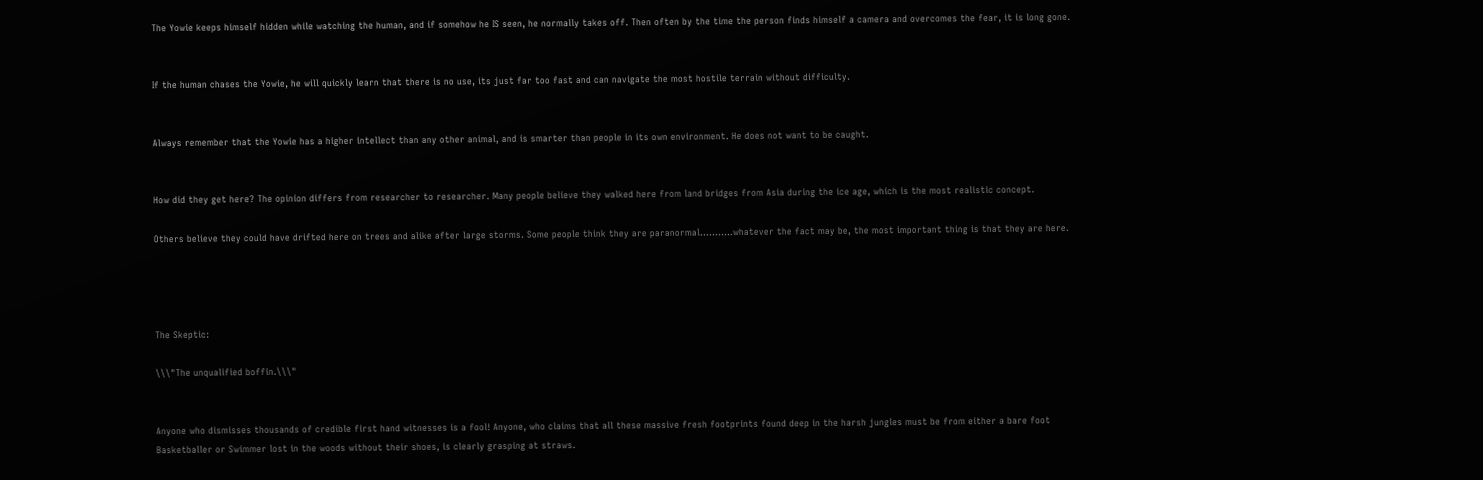The Yowie keeps himself hidden while watching the human, and if somehow he IS seen, he normally takes off. Then often by the time the person finds himself a camera and overcomes the fear, it is long gone.


If the human chases the Yowie, he will quickly learn that there is no use, its just far too fast and can navigate the most hostile terrain without difficulty.


Always remember that the Yowie has a higher intellect than any other animal, and is smarter than people in its own environment. He does not want to be caught.


How did they get here? The opinion differs from researcher to researcher. Many people believe they walked here from land bridges from Asia during the ice age, which is the most realistic concept.

Others believe they could have drifted here on trees and alike after large storms. Some people think they are paranormal...........whatever the fact may be, the most important thing is that they are here.




The Skeptic:

\\\"The unqualified boffin.\\\"


Anyone who dismisses thousands of credible first hand witnesses is a fool! Anyone, who claims that all these massive fresh footprints found deep in the harsh jungles must be from either a bare foot Basketballer or Swimmer lost in the woods without their shoes, is clearly grasping at straws.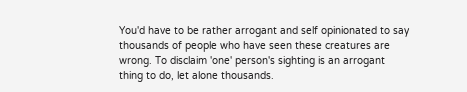You'd have to be rather arrogant and self opinionated to say thousands of people who have seen these creatures are wrong. To disclaim 'one' person's sighting is an arrogant thing to do, let alone thousands.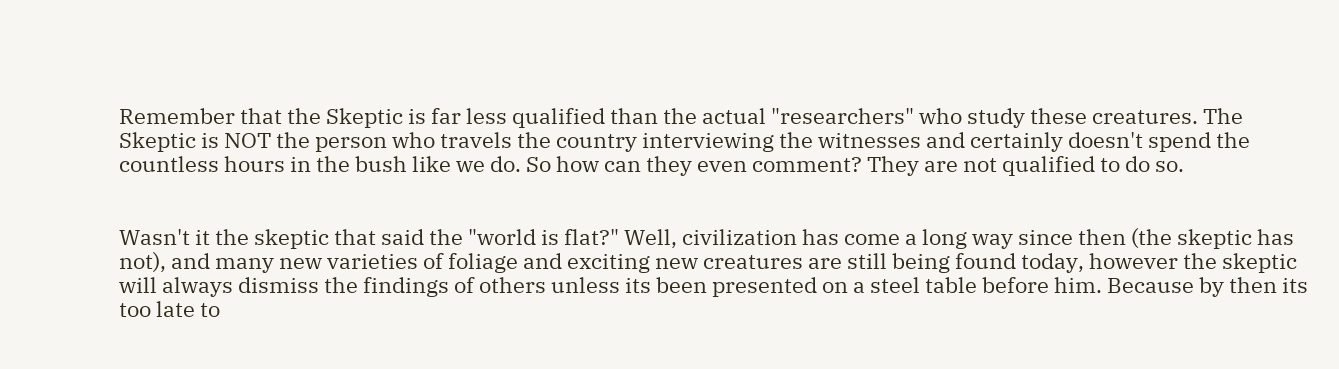Remember that the Skeptic is far less qualified than the actual "researchers" who study these creatures. The Skeptic is NOT the person who travels the country interviewing the witnesses and certainly doesn't spend the countless hours in the bush like we do. So how can they even comment? They are not qualified to do so.


Wasn't it the skeptic that said the "world is flat?" Well, civilization has come a long way since then (the skeptic has not), and many new varieties of foliage and exciting new creatures are still being found today, however the skeptic will always dismiss the findings of others unless its been presented on a steel table before him. Because by then its too late to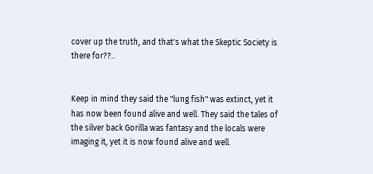cover up the truth, and that's what the Skeptic Society is there for??..


Keep in mind they said the "lung fish" was extinct, yet it has now been found alive and well. They said the tales of the silver back Gorilla was fantasy and the locals were imaging it, yet it is now found alive and well.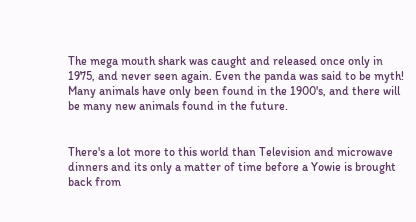The mega mouth shark was caught and released once only in 1975, and never seen again. Even the panda was said to be myth! Many animals have only been found in the 1900's, and there will be many new animals found in the future.


There's a lot more to this world than Television and microwave dinners and its only a matter of time before a Yowie is brought back from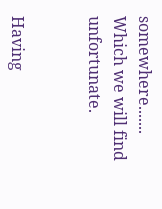somewhere....... Which we will find unfortunate.


Having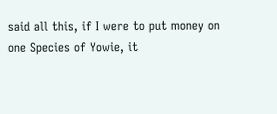said all this, if I were to put money on one Species of Yowie, it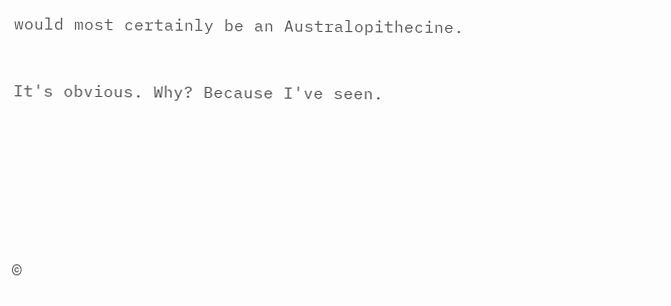would most certainly be an Australopithecine.


It's obvious. Why? Because I've seen.







©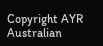Copyright AYR
Australian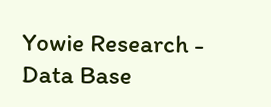Yowie Research - Data Base